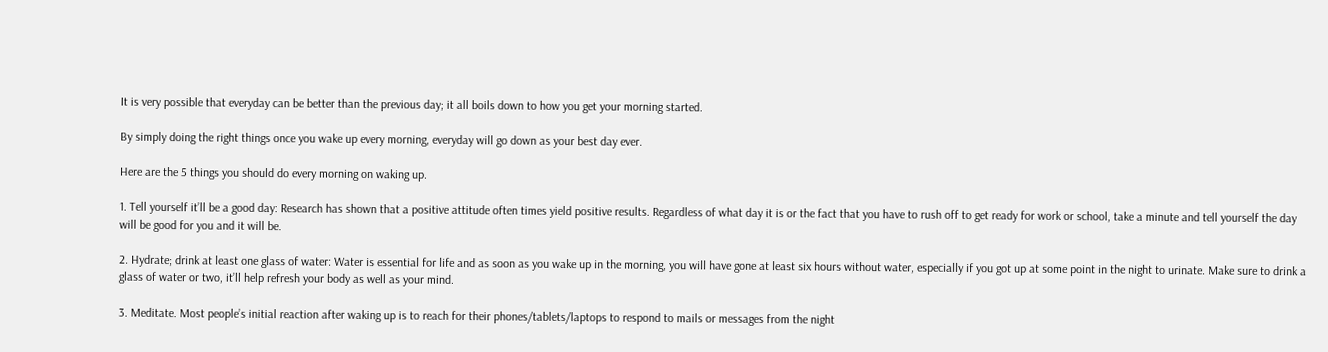It is very possible that everyday can be better than the previous day; it all boils down to how you get your morning started.

By simply doing the right things once you wake up every morning, everyday will go down as your best day ever.

Here are the 5 things you should do every morning on waking up.

1. Tell yourself it’ll be a good day: Research has shown that a positive attitude often times yield positive results. Regardless of what day it is or the fact that you have to rush off to get ready for work or school, take a minute and tell yourself the day will be good for you and it will be.

2. Hydrate; drink at least one glass of water: Water is essential for life and as soon as you wake up in the morning, you will have gone at least six hours without water, especially if you got up at some point in the night to urinate. Make sure to drink a glass of water or two, it’ll help refresh your body as well as your mind.

3. Meditate. Most people’s initial reaction after waking up is to reach for their phones/tablets/laptops to respond to mails or messages from the night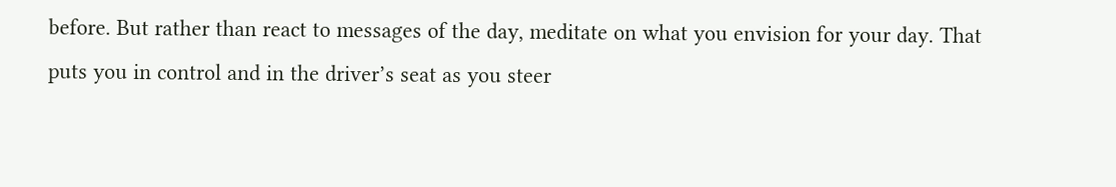before. But rather than react to messages of the day, meditate on what you envision for your day. That puts you in control and in the driver’s seat as you steer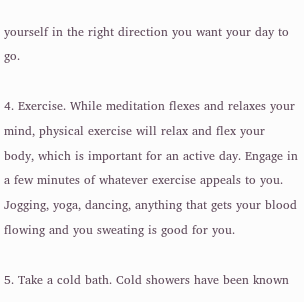yourself in the right direction you want your day to go.

4. Exercise. While meditation flexes and relaxes your mind, physical exercise will relax and flex your body, which is important for an active day. Engage in a few minutes of whatever exercise appeals to you. Jogging, yoga, dancing, anything that gets your blood flowing and you sweating is good for you.

5. Take a cold bath. Cold showers have been known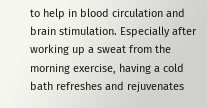to help in blood circulation and brain stimulation. Especially after working up a sweat from the morning exercise, having a cold bath refreshes and rejuvenates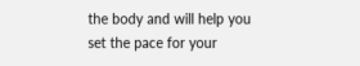the body and will help you set the pace for your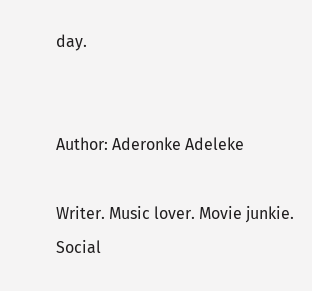day.


Author: Aderonke Adeleke

Writer. Music lover. Movie junkie. Social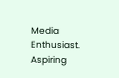Media Enthusiast. Aspiring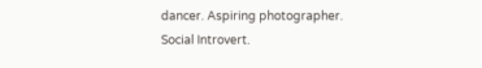dancer. Aspiring photographer. Social Introvert.